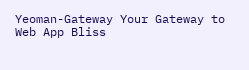Yeoman-Gateway Your Gateway to Web App Bliss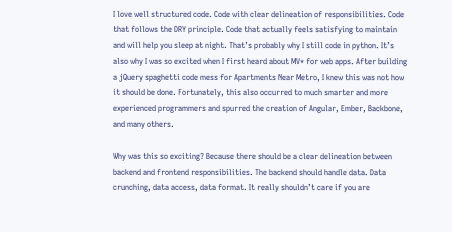I love well structured code. Code with clear delineation of responsibilities. Code that follows the DRY principle. Code that actually feels satisfying to maintain and will help you sleep at night. That’s probably why I still code in python. It’s also why I was so excited when I first heard about MV* for web apps. After building a jQuery spaghetti code mess for Apartments Near Metro, I knew this was not how it should be done. Fortunately, this also occurred to much smarter and more experienced programmers and spurred the creation of Angular, Ember, Backbone, and many others.

Why was this so exciting? Because there should be a clear delineation between backend and frontend responsibilities. The backend should handle data. Data crunching, data access, data format. It really shouldn’t care if you are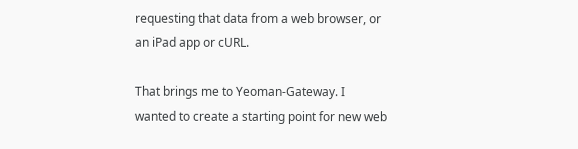requesting that data from a web browser, or an iPad app or cURL.

That brings me to Yeoman-Gateway. I wanted to create a starting point for new web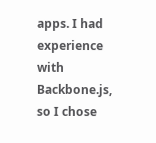apps. I had experience with Backbone.js, so I chose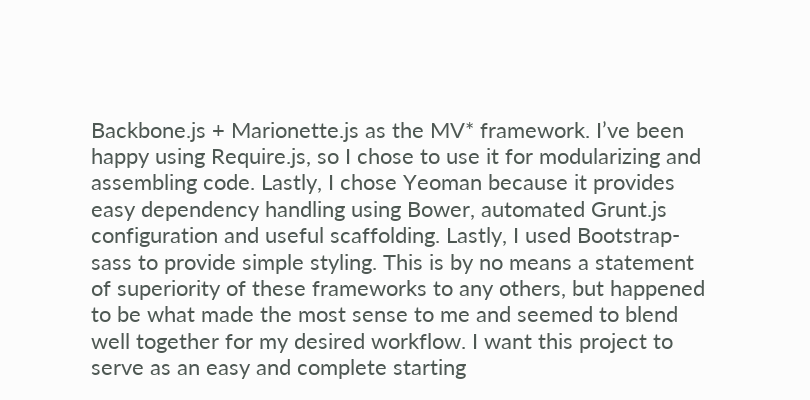Backbone.js + Marionette.js as the MV* framework. I’ve been happy using Require.js, so I chose to use it for modularizing and assembling code. Lastly, I chose Yeoman because it provides easy dependency handling using Bower, automated Grunt.js configuration and useful scaffolding. Lastly, I used Bootstrap-sass to provide simple styling. This is by no means a statement of superiority of these frameworks to any others, but happened to be what made the most sense to me and seemed to blend well together for my desired workflow. I want this project to serve as an easy and complete starting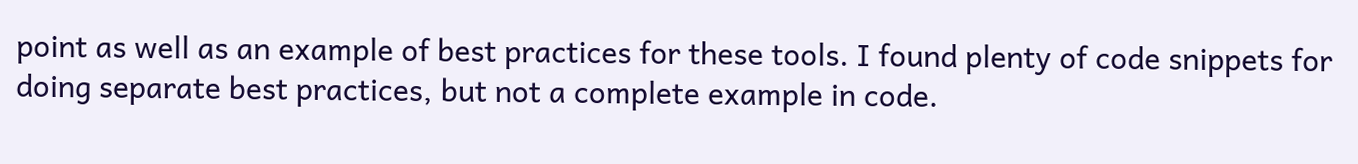point as well as an example of best practices for these tools. I found plenty of code snippets for doing separate best practices, but not a complete example in code.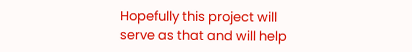Hopefully this project will serve as that and will help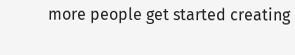more people get started creating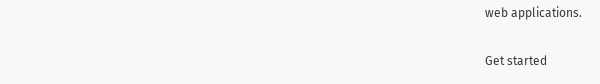web applications.

Get started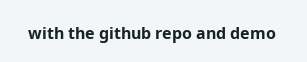with the github repo and demo